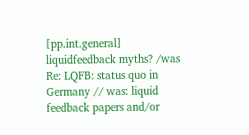[pp.int.general] liquidfeedback myths? /was Re: LQFB: status quo in Germany // was: liquid feedback papers and/or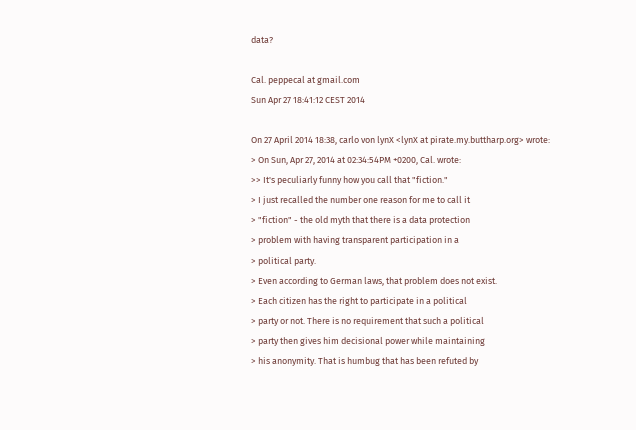data?

Cal. peppecal at gmail.com
Sun Apr 27 18:41:12 CEST 2014

On 27 April 2014 18:38, carlo von lynX <lynX at pirate.my.buttharp.org> wrote:
> On Sun, Apr 27, 2014 at 02:34:54PM +0200, Cal. wrote:
>> It's peculiarly funny how you call that "fiction."
> I just recalled the number one reason for me to call it
> "fiction" - the old myth that there is a data protection
> problem with having transparent participation in a
> political party.
> Even according to German laws, that problem does not exist.
> Each citizen has the right to participate in a political
> party or not. There is no requirement that such a political
> party then gives him decisional power while maintaining
> his anonymity. That is humbug that has been refuted by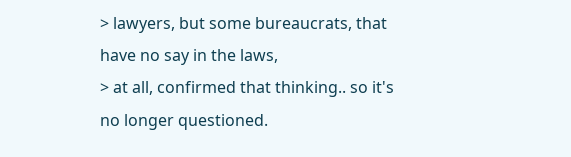> lawyers, but some bureaucrats, that have no say in the laws,
> at all, confirmed that thinking.. so it's no longer questioned.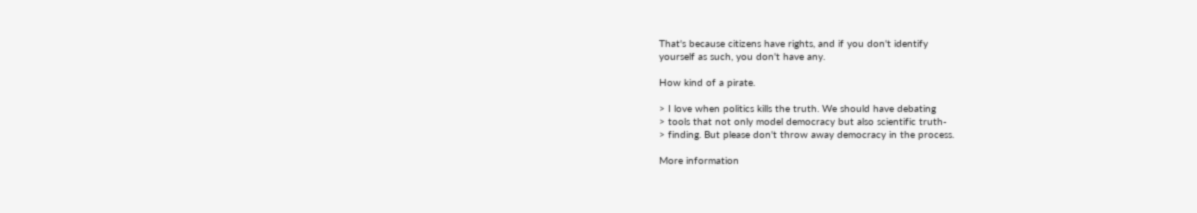That's because citizens have rights, and if you don't identify
yourself as such, you don't have any.

How kind of a pirate.

> I love when politics kills the truth. We should have debating
> tools that not only model democracy but also scientific truth-
> finding. But please don't throw away democracy in the process.

More information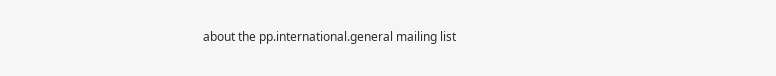about the pp.international.general mailing list